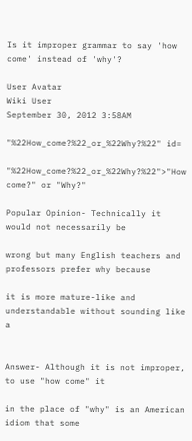Is it improper grammar to say 'how come' instead of 'why'?

User Avatar
Wiki User
September 30, 2012 3:58AM

"%22How_come?%22_or_%22Why?%22" id=

"%22How_come?%22_or_%22Why?%22">"How come?" or "Why?"

Popular Opinion- Technically it would not necessarily be

wrong but many English teachers and professors prefer why because

it is more mature-like and understandable without sounding like a


Answer- Although it is not improper, to use "how come" it

in the place of "why" is an American idiom that some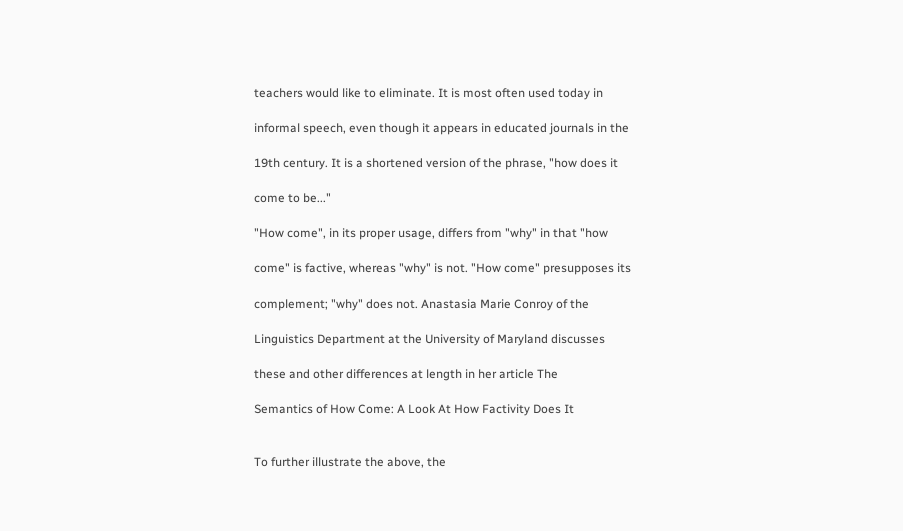teachers would like to eliminate. It is most often used today in

informal speech, even though it appears in educated journals in the

19th century. It is a shortened version of the phrase, "how does it

come to be..."

"How come", in its proper usage, differs from "why" in that "how

come" is factive, whereas "why" is not. "How come" presupposes its

complement; "why" does not. Anastasia Marie Conroy of the

Linguistics Department at the University of Maryland discusses

these and other differences at length in her article The

Semantics of How Come: A Look At How Factivity Does It


To further illustrate the above, the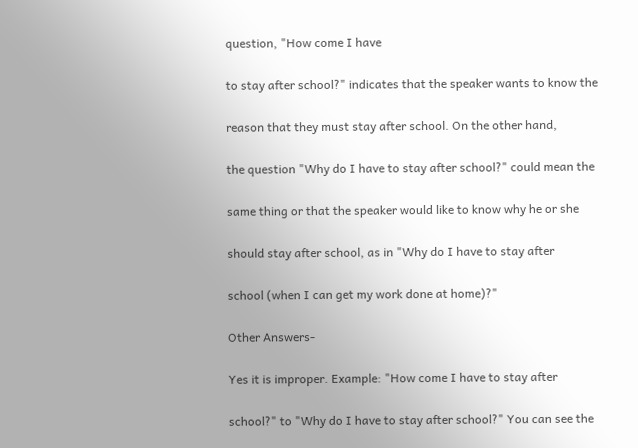question, "How come I have

to stay after school?" indicates that the speaker wants to know the

reason that they must stay after school. On the other hand,

the question "Why do I have to stay after school?" could mean the

same thing or that the speaker would like to know why he or she

should stay after school, as in "Why do I have to stay after

school (when I can get my work done at home)?"

Other Answers-

Yes it is improper. Example: "How come I have to stay after

school?" to "Why do I have to stay after school?" You can see the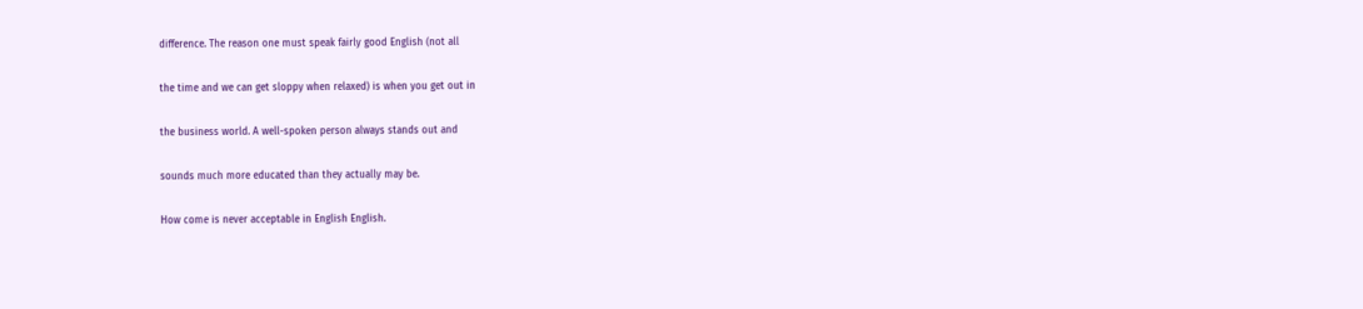difference. The reason one must speak fairly good English (not all

the time and we can get sloppy when relaxed) is when you get out in

the business world. A well-spoken person always stands out and

sounds much more educated than they actually may be.

How come is never acceptable in English English.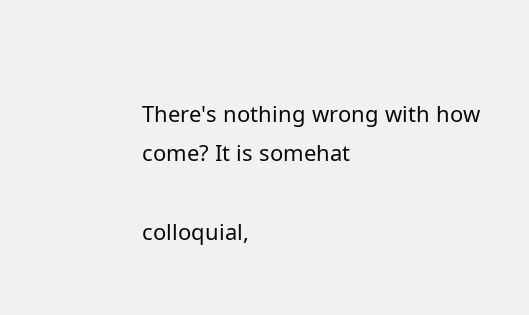There's nothing wrong with how come? It is somehat

colloquial,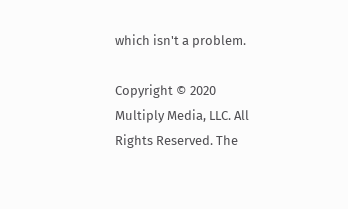which isn't a problem.

Copyright © 2020 Multiply Media, LLC. All Rights Reserved. The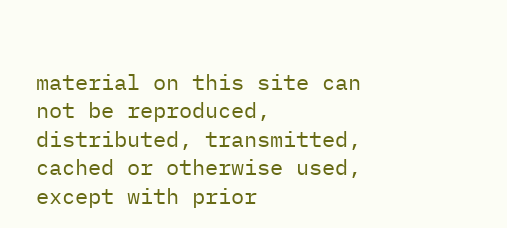material on this site can not be reproduced, distributed, transmitted, cached or otherwise used, except with prior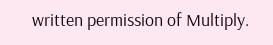written permission of Multiply.